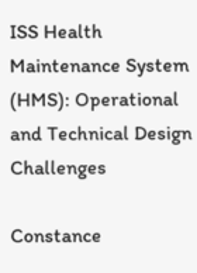ISS Health Maintenance System (HMS): Operational and Technical Design Challenges

Constance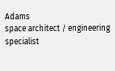Adams
space architect / engineering specialist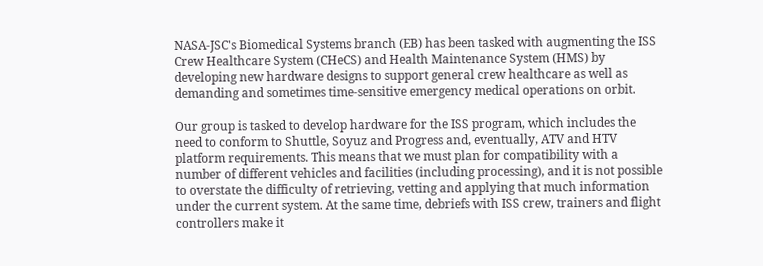NASA-JSC's Biomedical Systems branch (EB) has been tasked with augmenting the ISS Crew Healthcare System (CHeCS) and Health Maintenance System (HMS) by developing new hardware designs to support general crew healthcare as well as demanding and sometimes time-sensitive emergency medical operations on orbit.

Our group is tasked to develop hardware for the ISS program, which includes the need to conform to Shuttle, Soyuz and Progress and, eventually, ATV and HTV platform requirements. This means that we must plan for compatibility with a number of different vehicles and facilities (including processing), and it is not possible to overstate the difficulty of retrieving, vetting and applying that much information under the current system. At the same time, debriefs with ISS crew, trainers and flight controllers make it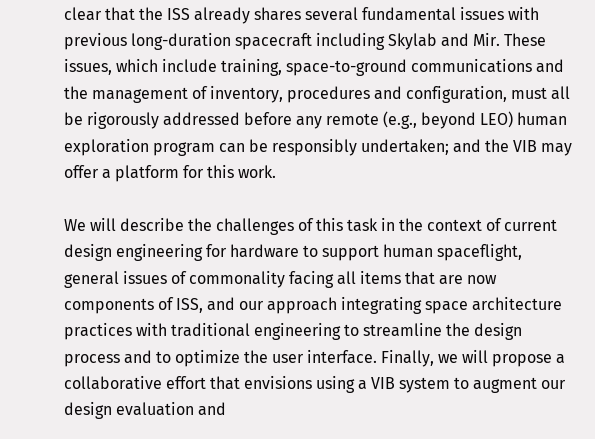clear that the ISS already shares several fundamental issues with previous long-duration spacecraft including Skylab and Mir. These issues, which include training, space-to-ground communications and the management of inventory, procedures and configuration, must all be rigorously addressed before any remote (e.g., beyond LEO) human exploration program can be responsibly undertaken; and the VIB may offer a platform for this work.

We will describe the challenges of this task in the context of current design engineering for hardware to support human spaceflight, general issues of commonality facing all items that are now components of ISS, and our approach integrating space architecture practices with traditional engineering to streamline the design process and to optimize the user interface. Finally, we will propose a collaborative effort that envisions using a VIB system to augment our design evaluation and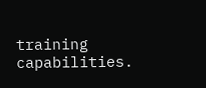training capabilities.